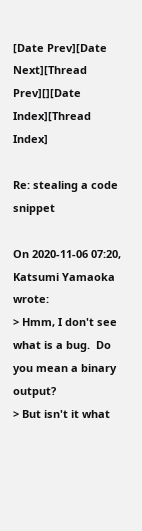[Date Prev][Date Next][Thread Prev][][Date Index][Thread Index]

Re: stealing a code snippet

On 2020-11-06 07:20, Katsumi Yamaoka wrote:
> Hmm, I don't see what is a bug.  Do you mean a binary output?
> But isn't it what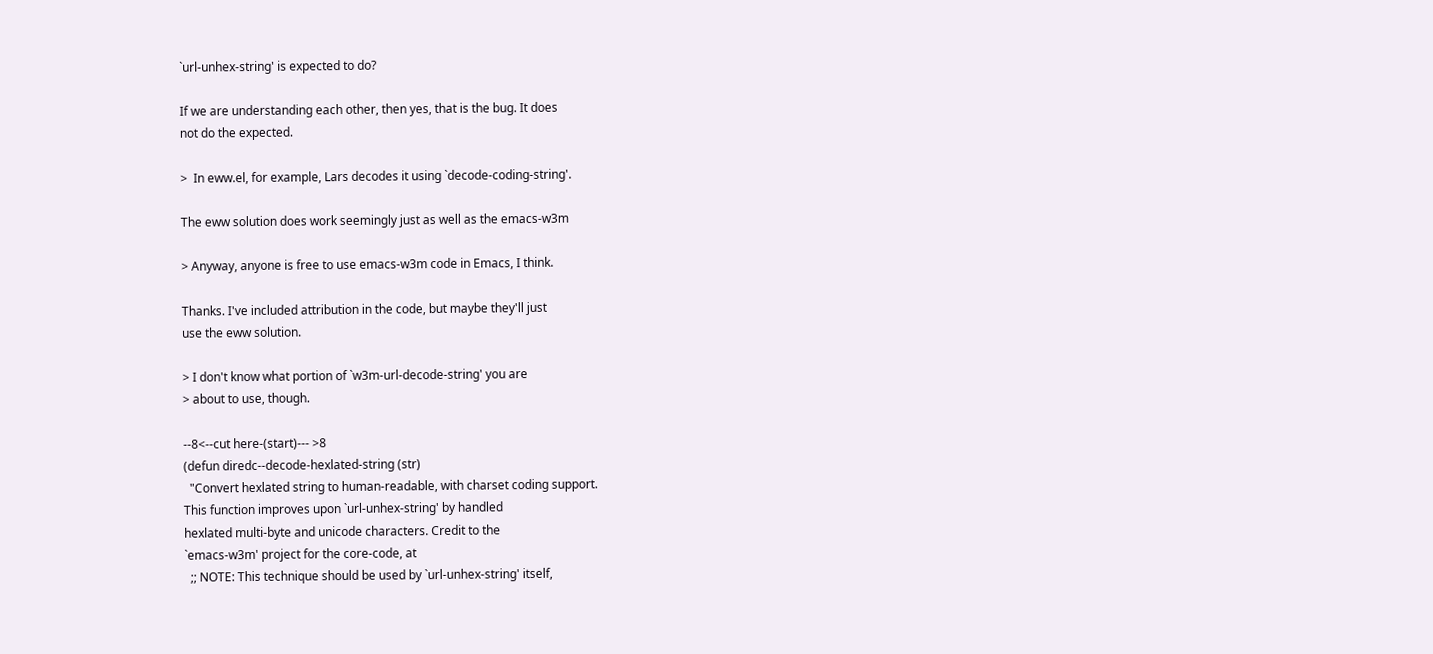`url-unhex-string' is expected to do?

If we are understanding each other, then yes, that is the bug. It does
not do the expected.

>  In eww.el, for example, Lars decodes it using `decode-coding-string'.

The eww solution does work seemingly just as well as the emacs-w3m

> Anyway, anyone is free to use emacs-w3m code in Emacs, I think.

Thanks. I've included attribution in the code, but maybe they'll just
use the eww solution.

> I don't know what portion of `w3m-url-decode-string' you are
> about to use, though.

--8<--cut here-(start)--- >8
(defun diredc--decode-hexlated-string (str)
  "Convert hexlated string to human-readable, with charset coding support.
This function improves upon `url-unhex-string' by handled
hexlated multi-byte and unicode characters. Credit to the
`emacs-w3m' project for the core-code, at
  ;; NOTE: This technique should be used by `url-unhex-string' itself,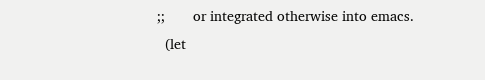;;       or integrated otherwise into emacs.
  (let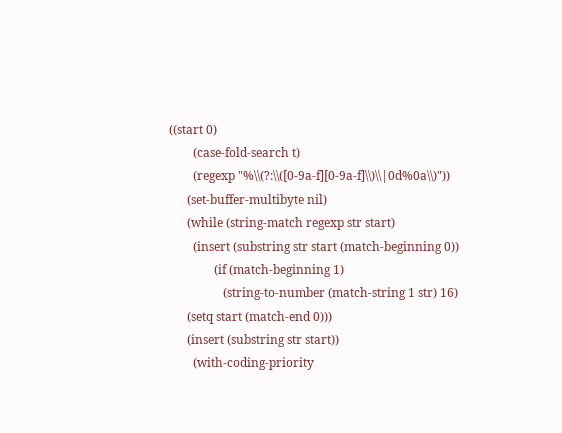((start 0)
        (case-fold-search t)
        (regexp "%\\(?:\\([0-9a-f][0-9a-f]\\)\\|0d%0a\\)"))
      (set-buffer-multibyte nil)
      (while (string-match regexp str start)
        (insert (substring str start (match-beginning 0))
               (if (match-beginning 1)
                  (string-to-number (match-string 1 str) 16)
      (setq start (match-end 0)))
      (insert (substring str start))
        (with-coding-priority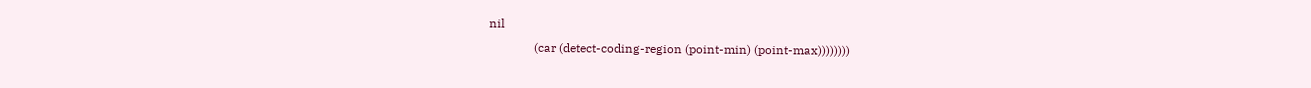nil
               (car (detect-coding-region (point-min) (point-max))))))))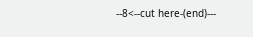--8<--cut here-(end)---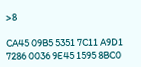>8

CA45 09B5 5351 7C11 A9D1  7286 0036 9E45 1595 8BC0